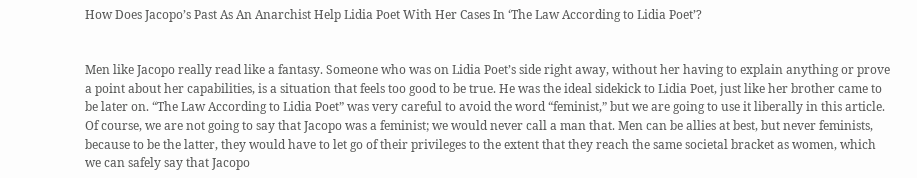How Does Jacopo’s Past As An Anarchist Help Lidia Poet With Her Cases In ‘The Law According to Lidia Poet’?


Men like Jacopo really read like a fantasy. Someone who was on Lidia Poet’s side right away, without her having to explain anything or prove a point about her capabilities, is a situation that feels too good to be true. He was the ideal sidekick to Lidia Poet, just like her brother came to be later on. “The Law According to Lidia Poet” was very careful to avoid the word “feminist,” but we are going to use it liberally in this article. Of course, we are not going to say that Jacopo was a feminist; we would never call a man that. Men can be allies at best, but never feminists, because to be the latter, they would have to let go of their privileges to the extent that they reach the same societal bracket as women, which we can safely say that Jacopo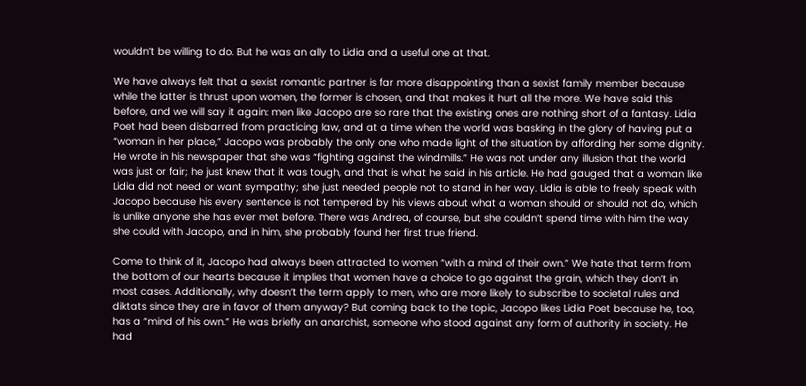wouldn’t be willing to do. But he was an ally to Lidia and a useful one at that.

We have always felt that a sexist romantic partner is far more disappointing than a sexist family member because while the latter is thrust upon women, the former is chosen, and that makes it hurt all the more. We have said this before, and we will say it again: men like Jacopo are so rare that the existing ones are nothing short of a fantasy. Lidia Poet had been disbarred from practicing law, and at a time when the world was basking in the glory of having put a “woman in her place,” Jacopo was probably the only one who made light of the situation by affording her some dignity. He wrote in his newspaper that she was “fighting against the windmills.” He was not under any illusion that the world was just or fair; he just knew that it was tough, and that is what he said in his article. He had gauged that a woman like Lidia did not need or want sympathy; she just needed people not to stand in her way. Lidia is able to freely speak with Jacopo because his every sentence is not tempered by his views about what a woman should or should not do, which is unlike anyone she has ever met before. There was Andrea, of course, but she couldn’t spend time with him the way she could with Jacopo, and in him, she probably found her first true friend.

Come to think of it, Jacopo had always been attracted to women “with a mind of their own.” We hate that term from the bottom of our hearts because it implies that women have a choice to go against the grain, which they don’t in most cases. Additionally, why doesn’t the term apply to men, who are more likely to subscribe to societal rules and diktats since they are in favor of them anyway? But coming back to the topic, Jacopo likes Lidia Poet because he, too, has a “mind of his own.” He was briefly an anarchist, someone who stood against any form of authority in society. He had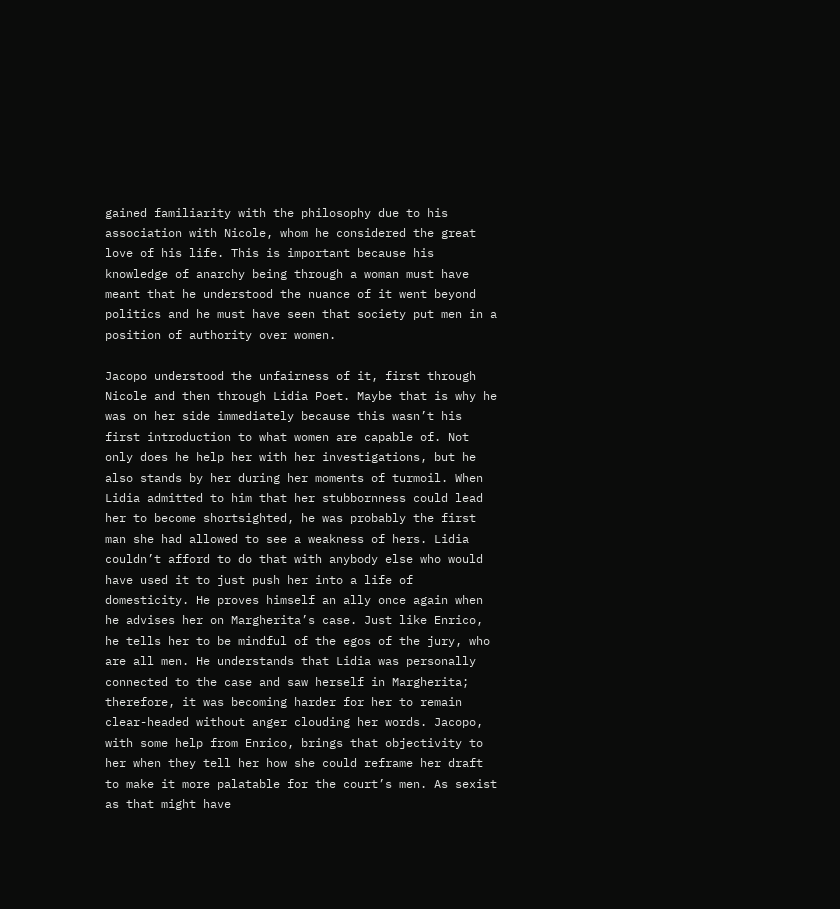gained familiarity with the philosophy due to his association with Nicole, whom he considered the great love of his life. This is important because his knowledge of anarchy being through a woman must have meant that he understood the nuance of it went beyond politics and he must have seen that society put men in a position of authority over women.

Jacopo understood the unfairness of it, first through Nicole and then through Lidia Poet. Maybe that is why he was on her side immediately because this wasn’t his first introduction to what women are capable of. Not only does he help her with her investigations, but he also stands by her during her moments of turmoil. When Lidia admitted to him that her stubbornness could lead her to become shortsighted, he was probably the first man she had allowed to see a weakness of hers. Lidia couldn’t afford to do that with anybody else who would have used it to just push her into a life of domesticity. He proves himself an ally once again when he advises her on Margherita’s case. Just like Enrico, he tells her to be mindful of the egos of the jury, who are all men. He understands that Lidia was personally connected to the case and saw herself in Margherita; therefore, it was becoming harder for her to remain clear-headed without anger clouding her words. Jacopo, with some help from Enrico, brings that objectivity to her when they tell her how she could reframe her draft to make it more palatable for the court’s men. As sexist as that might have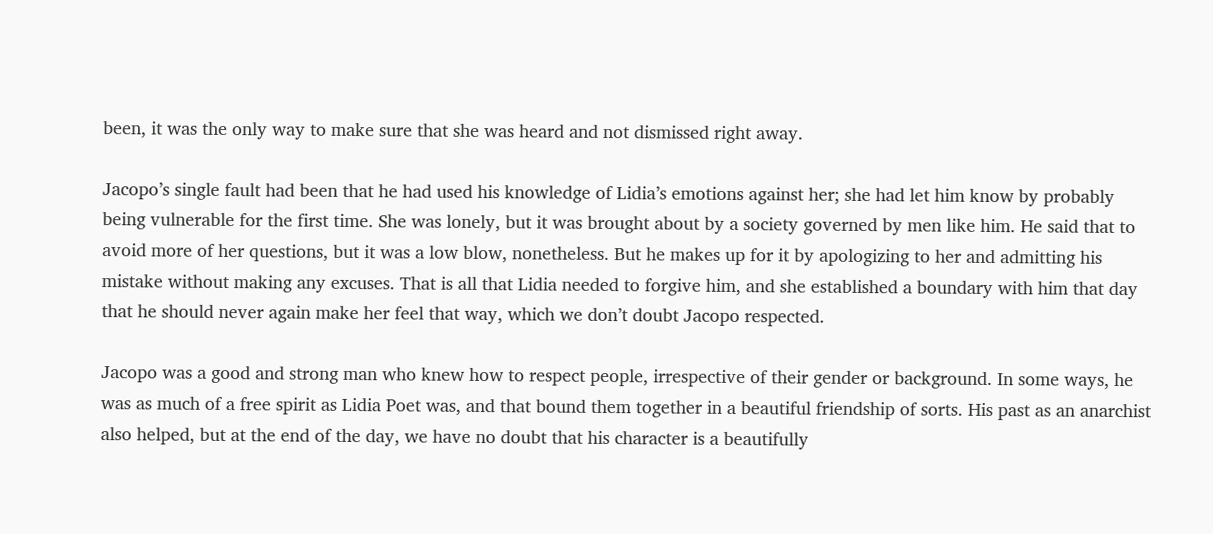been, it was the only way to make sure that she was heard and not dismissed right away.

Jacopo’s single fault had been that he had used his knowledge of Lidia’s emotions against her; she had let him know by probably being vulnerable for the first time. She was lonely, but it was brought about by a society governed by men like him. He said that to avoid more of her questions, but it was a low blow, nonetheless. But he makes up for it by apologizing to her and admitting his mistake without making any excuses. That is all that Lidia needed to forgive him, and she established a boundary with him that day that he should never again make her feel that way, which we don’t doubt Jacopo respected.

Jacopo was a good and strong man who knew how to respect people, irrespective of their gender or background. In some ways, he was as much of a free spirit as Lidia Poet was, and that bound them together in a beautiful friendship of sorts. His past as an anarchist also helped, but at the end of the day, we have no doubt that his character is a beautifully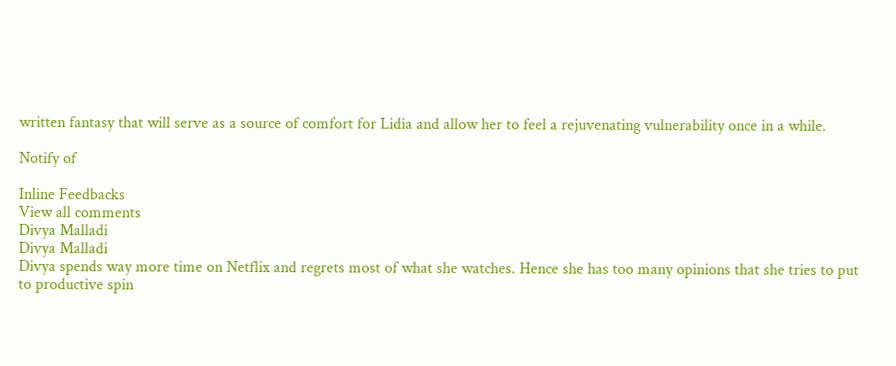written fantasy that will serve as a source of comfort for Lidia and allow her to feel a rejuvenating vulnerability once in a while.

Notify of

Inline Feedbacks
View all comments
Divya Malladi
Divya Malladi
Divya spends way more time on Netflix and regrets most of what she watches. Hence she has too many opinions that she tries to put to productive spin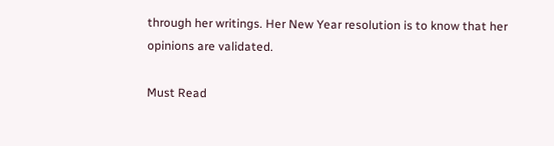through her writings. Her New Year resolution is to know that her opinions are validated.

Must Read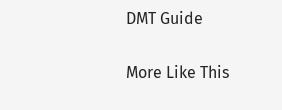DMT Guide

More Like This